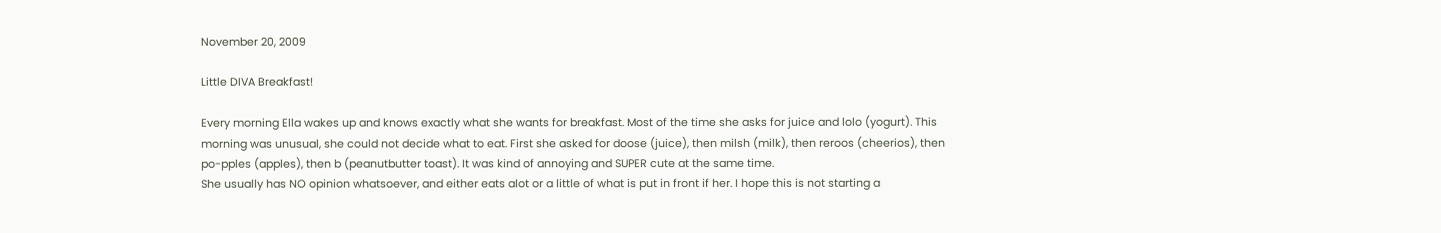November 20, 2009

Little DIVA Breakfast!

Every morning Ella wakes up and knows exactly what she wants for breakfast. Most of the time she asks for juice and lolo (yogurt). This morning was unusual, she could not decide what to eat. First she asked for doose (juice), then milsh (milk), then reroos (cheerios), then po-pples (apples), then b (peanutbutter toast). It was kind of annoying and SUPER cute at the same time.
She usually has NO opinion whatsoever, and either eats alot or a little of what is put in front if her. I hope this is not starting a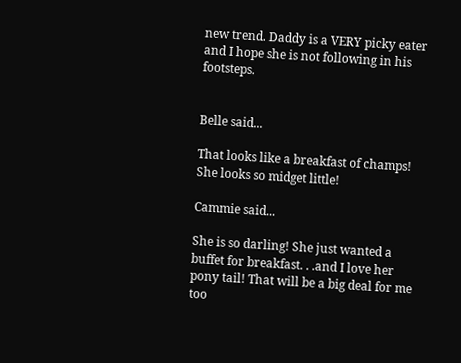new trend. Daddy is a VERY picky eater and I hope she is not following in his footsteps.


Belle said...

That looks like a breakfast of champs! She looks so midget little!

Cammie said...

She is so darling! She just wanted a buffet for breakfast. . .and I love her pony tail! That will be a big deal for me too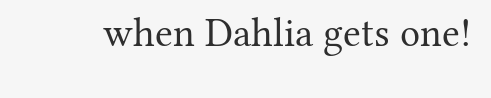when Dahlia gets one!